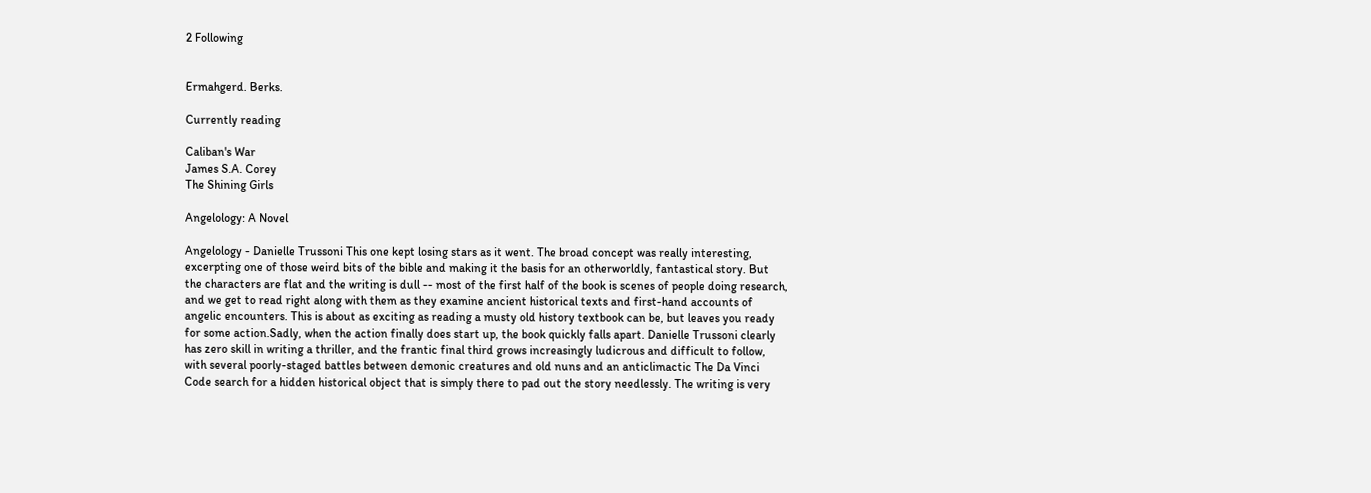2 Following


Ermahgerd. Berks.

Currently reading

Caliban's War
James S.A. Corey
The Shining Girls

Angelology: A Novel

Angelology - Danielle Trussoni This one kept losing stars as it went. The broad concept was really interesting, excerpting one of those weird bits of the bible and making it the basis for an otherworldly, fantastical story. But the characters are flat and the writing is dull -- most of the first half of the book is scenes of people doing research, and we get to read right along with them as they examine ancient historical texts and first-hand accounts of angelic encounters. This is about as exciting as reading a musty old history textbook can be, but leaves you ready for some action.Sadly, when the action finally does start up, the book quickly falls apart. Danielle Trussoni clearly has zero skill in writing a thriller, and the frantic final third grows increasingly ludicrous and difficult to follow, with several poorly-staged battles between demonic creatures and old nuns and an anticlimactic The Da Vinci Code search for a hidden historical object that is simply there to pad out the story needlessly. The writing is very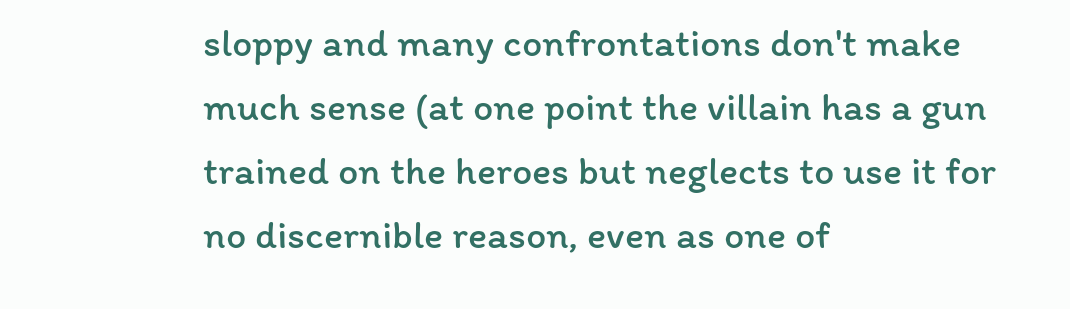sloppy and many confrontations don't make much sense (at one point the villain has a gun trained on the heroes but neglects to use it for no discernible reason, even as one of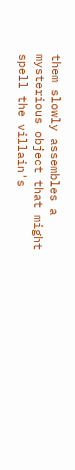them slowly assembles a mysterious object that might spell the villain's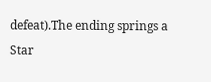defeat).The ending springs a Star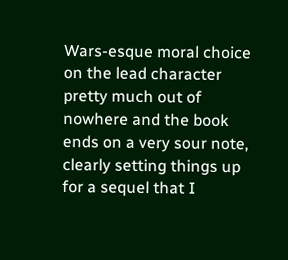Wars-esque moral choice on the lead character pretty much out of nowhere and the book ends on a very sour note, clearly setting things up for a sequel that I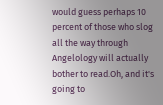would guess perhaps 10 percent of those who slog all the way through Angelology will actually bother to read.Oh, and it's going to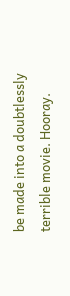be made into a doubtlessly terrible movie. Hooray.